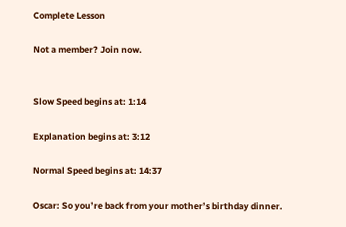Complete Lesson

Not a member? Join now.


Slow Speed begins at: 1:14

Explanation begins at: 3:12

Normal Speed begins at: 14:37

Oscar: So you’re back from your mother’s birthday dinner.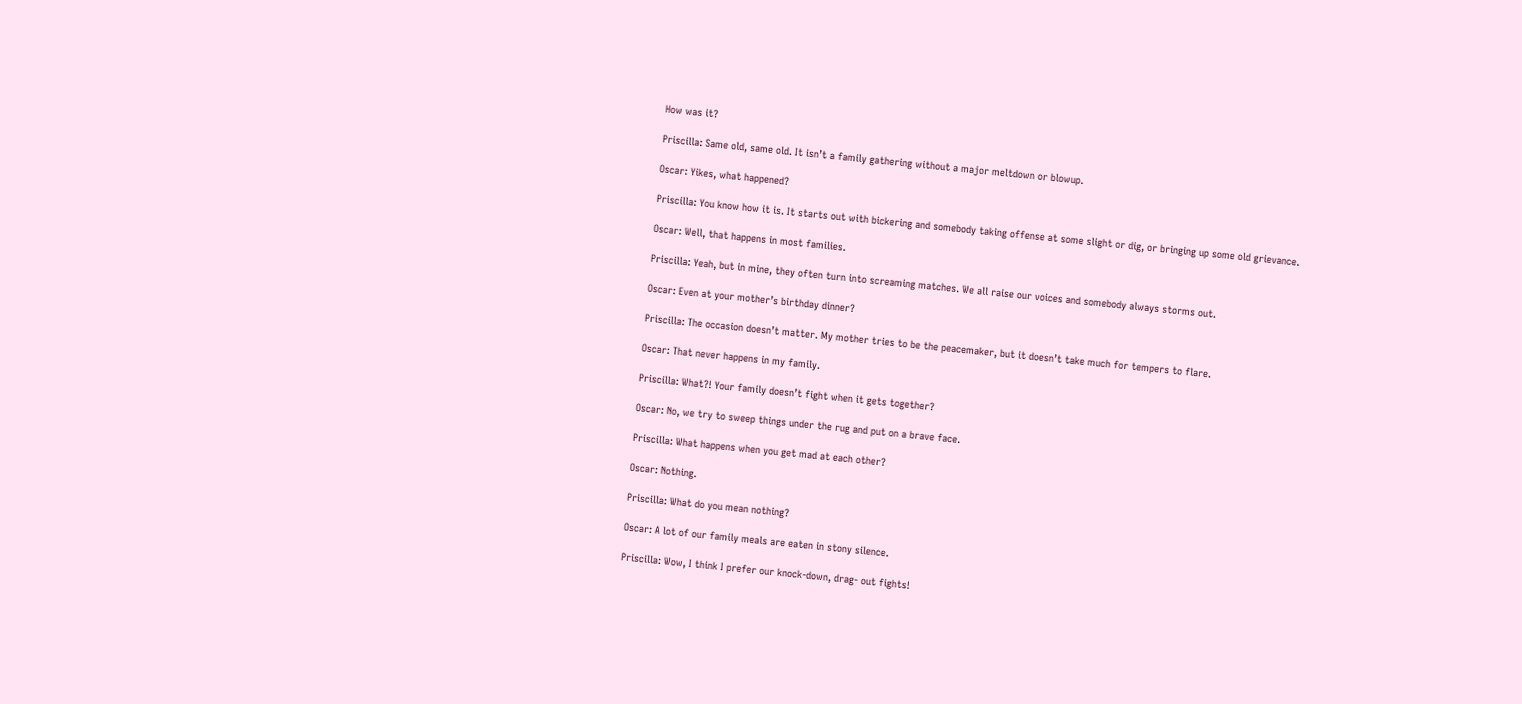How was it?

Priscilla: Same old, same old. It isn’t a family gathering without a major meltdown or blowup.

Oscar: Yikes, what happened?

Priscilla: You know how it is. It starts out with bickering and somebody taking offense at some slight or dig, or bringing up some old grievance.

Oscar: Well, that happens in most families.

Priscilla: Yeah, but in mine, they often turn into screaming matches. We all raise our voices and somebody always storms out.

Oscar: Even at your mother’s birthday dinner?

Priscilla: The occasion doesn’t matter. My mother tries to be the peacemaker, but it doesn’t take much for tempers to flare.

Oscar: That never happens in my family.

Priscilla: What?! Your family doesn’t fight when it gets together?

Oscar: No, we try to sweep things under the rug and put on a brave face.

Priscilla: What happens when you get mad at each other?

Oscar: Nothing.

Priscilla: What do you mean nothing?

Oscar: A lot of our family meals are eaten in stony silence.

Priscilla: Wow, I think I prefer our knock-down, drag- out fights!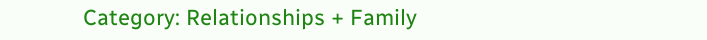Category: Relationships + Family